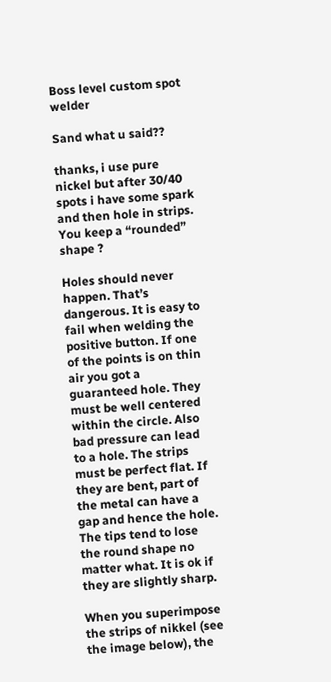Boss level custom spot welder

Sand what u said??

thanks, i use pure nickel but after 30/40 spots i have some spark and then hole in strips. You keep a “rounded” shape ?

Holes should never happen. That’s dangerous. It is easy to fail when welding the positive button. If one of the points is on thin air you got a guaranteed hole. They must be well centered within the circle. Also bad pressure can lead to a hole. The strips must be perfect flat. If they are bent, part of the metal can have a gap and hence the hole. The tips tend to lose the round shape no matter what. It is ok if they are slightly sharp.

When you superimpose the strips of nikkel (see the image below), the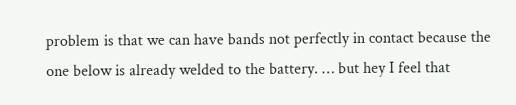problem is that we can have bands not perfectly in contact because the one below is already welded to the battery. … but hey I feel that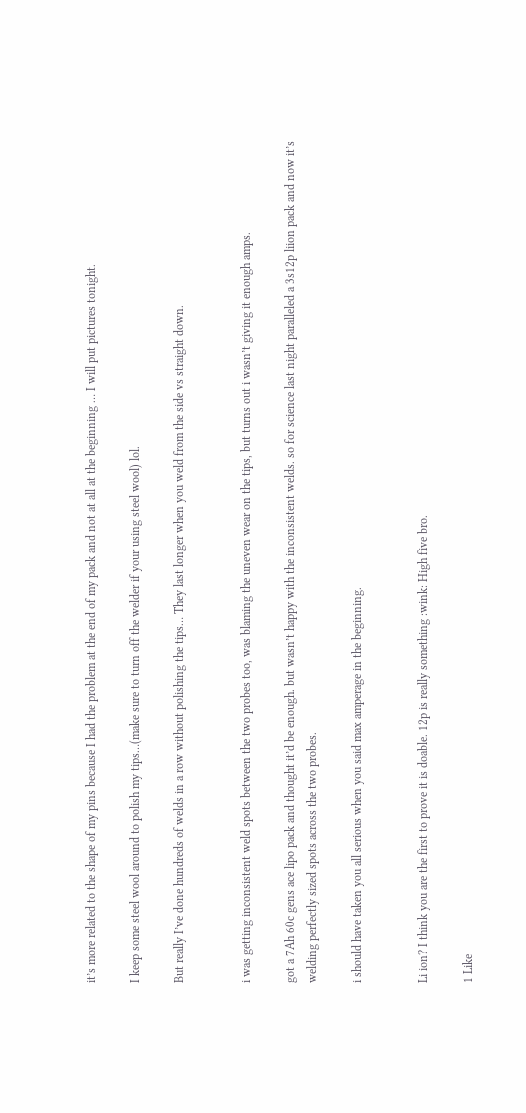it’s more related to the shape of my pins because I had the problem at the end of my pack and not at all at the beginning … I will put pictures tonight.

I keep some steel wool around to polish my tips…(make sure to turn off the welder if your using steel wool) lol.

But really I’ve done hundreds of welds in a row without polishing the tips… They last longer when you weld from the side vs straight down.


i was getting inconsistent weld spots between the two probes too, was blaming the uneven wear on the tips, but turns out i wasn’t giving it enough amps.

got a 7Ah 60c gens ace lipo pack and thought it’d be enough. but wasn’t happy with the inconsistent welds. so for science last night paralleled a 3s12p liion pack and now it’s welding perfectly sized spots across the two probes.

i should have taken you all serious when you said max amperage in the beginning.


Li ion? I think you are the first to prove it is doable. 12p is really something :wink: High five bro.

1 Like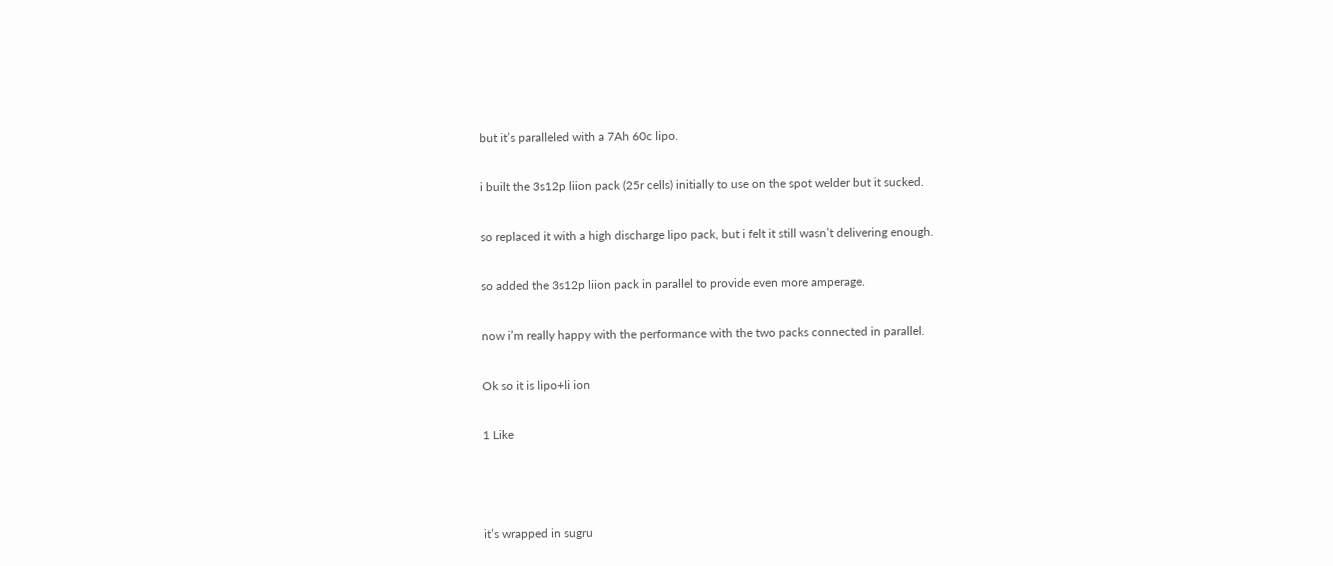but it’s paralleled with a 7Ah 60c lipo.

i built the 3s12p liion pack (25r cells) initially to use on the spot welder but it sucked.

so replaced it with a high discharge lipo pack, but i felt it still wasn’t delivering enough.

so added the 3s12p liion pack in parallel to provide even more amperage.

now i’m really happy with the performance with the two packs connected in parallel.

Ok so it is lipo+li ion

1 Like



it’s wrapped in sugru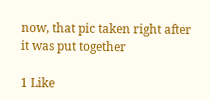now, that pic taken right after it was put together

1 Like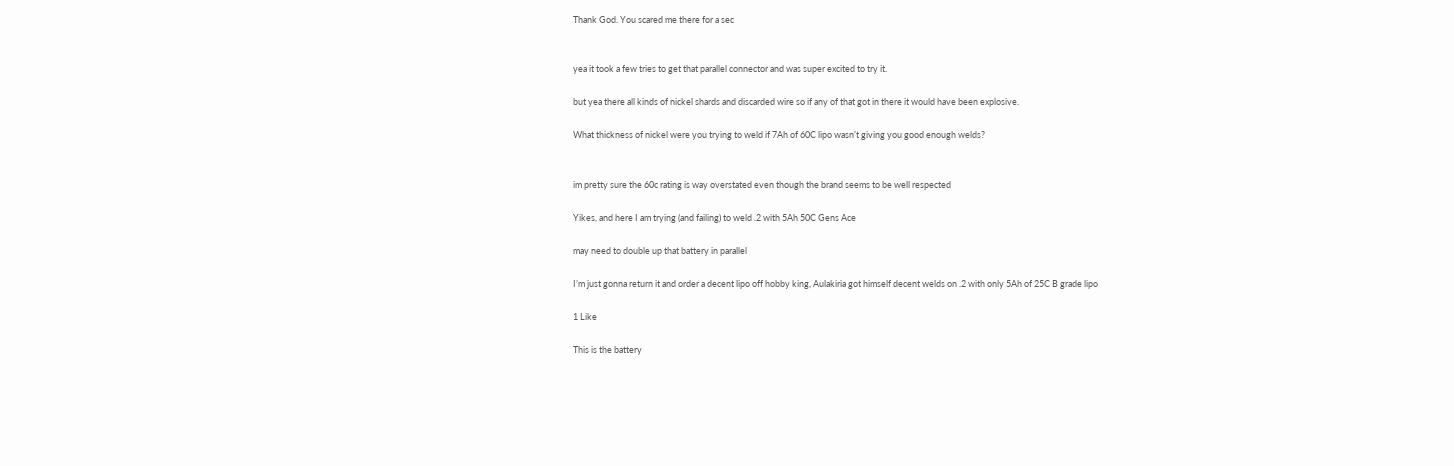Thank God. You scared me there for a sec


yea it took a few tries to get that parallel connector and was super excited to try it.

but yea there all kinds of nickel shards and discarded wire so if any of that got in there it would have been explosive.

What thickness of nickel were you trying to weld if 7Ah of 60C lipo wasn’t giving you good enough welds?


im pretty sure the 60c rating is way overstated even though the brand seems to be well respected

Yikes, and here I am trying (and failing) to weld .2 with 5Ah 50C Gens Ace

may need to double up that battery in parallel

I’m just gonna return it and order a decent lipo off hobby king, Aulakiria got himself decent welds on .2 with only 5Ah of 25C B grade lipo

1 Like

This is the battery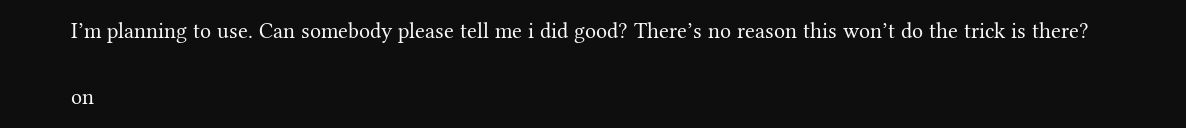I’m planning to use. Can somebody please tell me i did good? There’s no reason this won’t do the trick is there?

on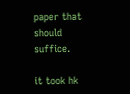paper that should suffice.

it took hk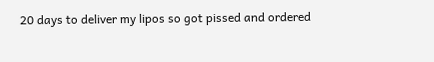20 days to deliver my lipos so got pissed and ordered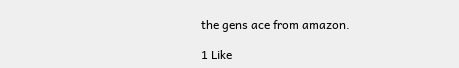the gens ace from amazon.

1 Like